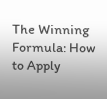The Winning Formula: How to Apply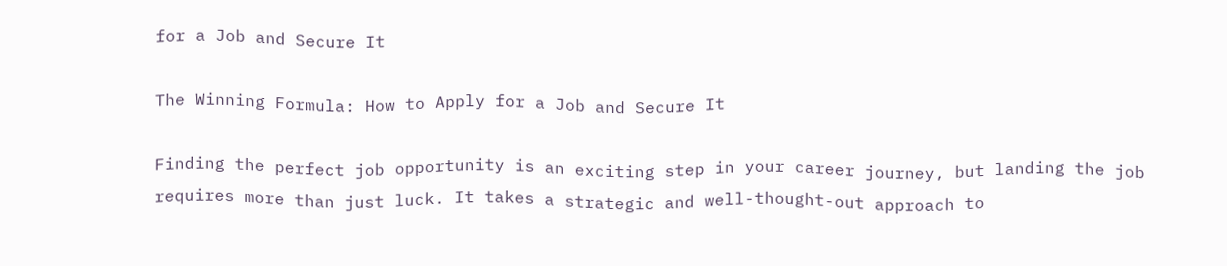for a Job and Secure It

The Winning Formula: How to Apply for a Job and Secure It

Finding the perfect job opportunity is an exciting step in your career journey, but landing the job requires more than just luck. It takes a strategic and well-thought-out approach to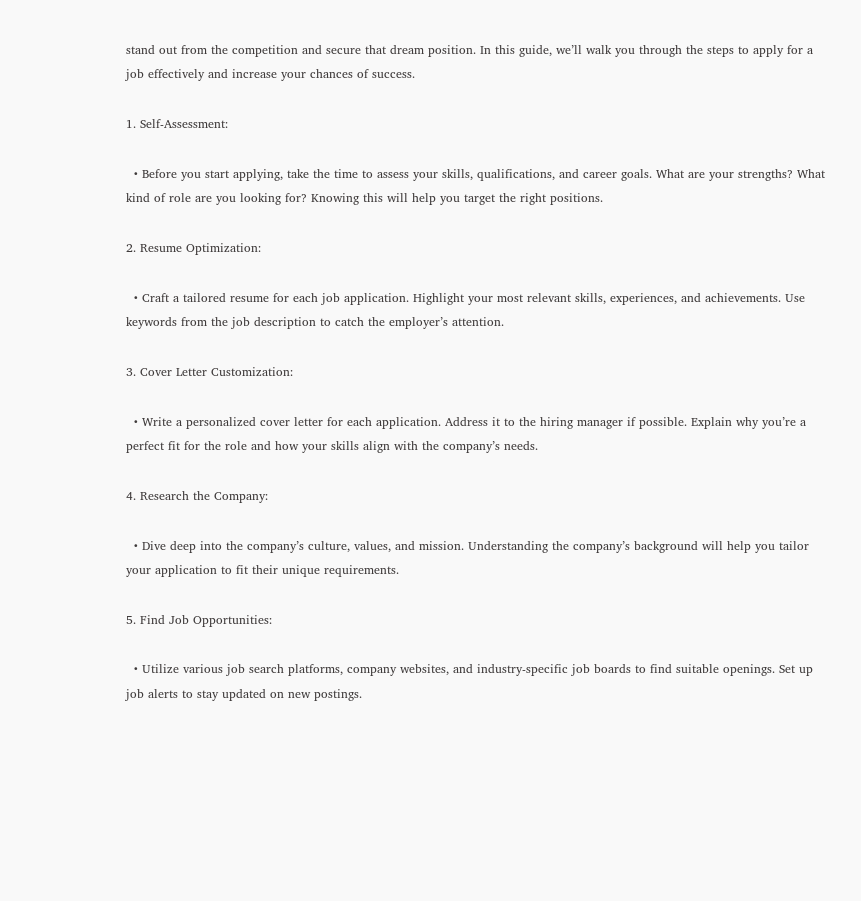stand out from the competition and secure that dream position. In this guide, we’ll walk you through the steps to apply for a job effectively and increase your chances of success.

1. Self-Assessment:

  • Before you start applying, take the time to assess your skills, qualifications, and career goals. What are your strengths? What kind of role are you looking for? Knowing this will help you target the right positions.

2. Resume Optimization:

  • Craft a tailored resume for each job application. Highlight your most relevant skills, experiences, and achievements. Use keywords from the job description to catch the employer’s attention.

3. Cover Letter Customization:

  • Write a personalized cover letter for each application. Address it to the hiring manager if possible. Explain why you’re a perfect fit for the role and how your skills align with the company’s needs.

4. Research the Company:

  • Dive deep into the company’s culture, values, and mission. Understanding the company’s background will help you tailor your application to fit their unique requirements.

5. Find Job Opportunities:

  • Utilize various job search platforms, company websites, and industry-specific job boards to find suitable openings. Set up job alerts to stay updated on new postings.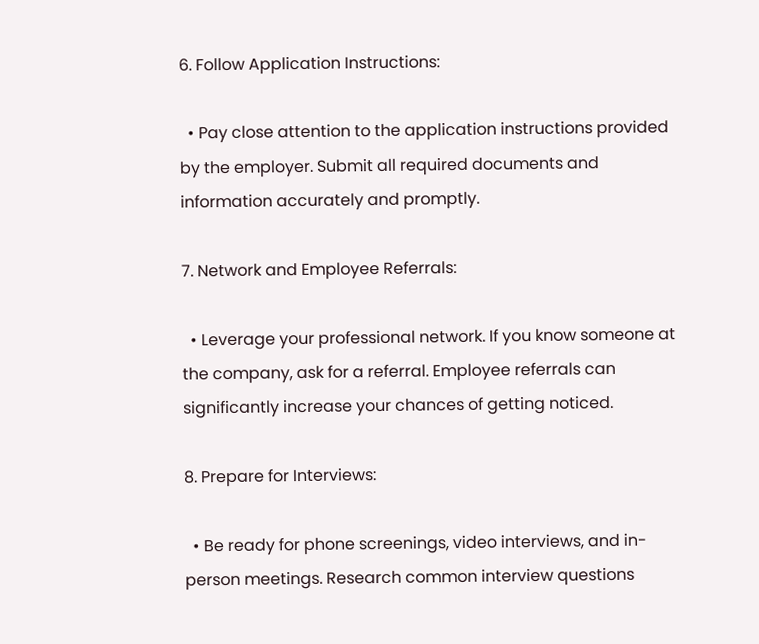6. Follow Application Instructions:

  • Pay close attention to the application instructions provided by the employer. Submit all required documents and information accurately and promptly.

7. Network and Employee Referrals:

  • Leverage your professional network. If you know someone at the company, ask for a referral. Employee referrals can significantly increase your chances of getting noticed.

8. Prepare for Interviews:

  • Be ready for phone screenings, video interviews, and in-person meetings. Research common interview questions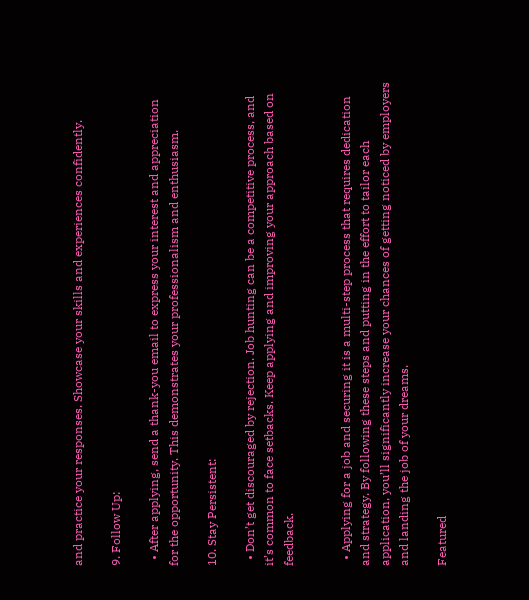and practice your responses. Showcase your skills and experiences confidently.

9. Follow Up:

  • After applying, send a thank-you email to express your interest and appreciation for the opportunity. This demonstrates your professionalism and enthusiasm.

10. Stay Persistent:

  • Don’t get discouraged by rejection. Job hunting can be a competitive process, and it’s common to face setbacks. Keep applying and improving your approach based on feedback.


  • Applying for a job and securing it is a multi-step process that requires dedication and strategy. By following these steps and putting in the effort to tailor each application, you’ll significantly increase your chances of getting noticed by employers and landing the job of your dreams.

Featured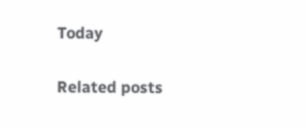Today


Related posts